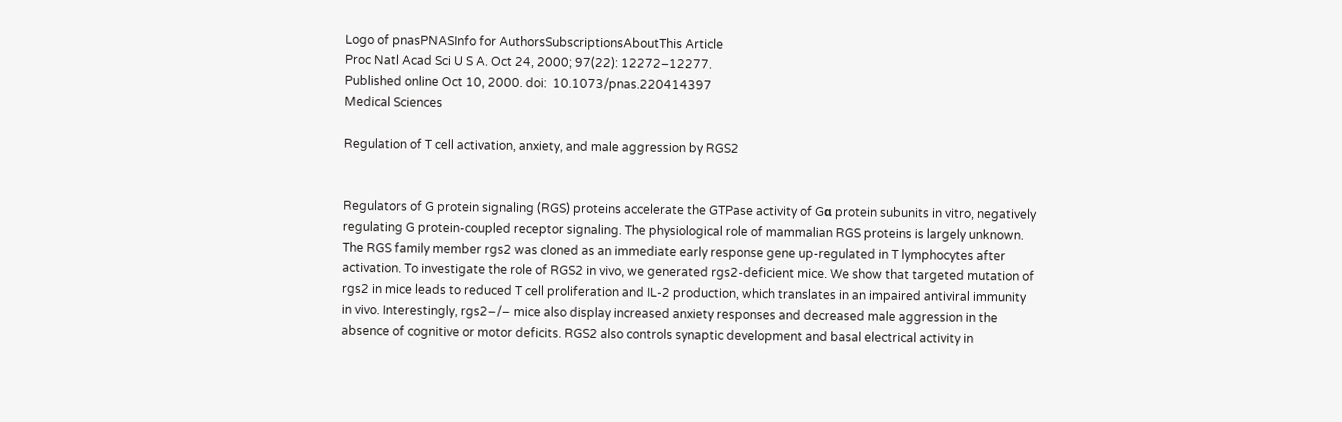Logo of pnasPNASInfo for AuthorsSubscriptionsAboutThis Article
Proc Natl Acad Sci U S A. Oct 24, 2000; 97(22): 12272–12277.
Published online Oct 10, 2000. doi:  10.1073/pnas.220414397
Medical Sciences

Regulation of T cell activation, anxiety, and male aggression by RGS2


Regulators of G protein signaling (RGS) proteins accelerate the GTPase activity of Gα protein subunits in vitro, negatively regulating G protein-coupled receptor signaling. The physiological role of mammalian RGS proteins is largely unknown. The RGS family member rgs2 was cloned as an immediate early response gene up-regulated in T lymphocytes after activation. To investigate the role of RGS2 in vivo, we generated rgs2-deficient mice. We show that targeted mutation of rgs2 in mice leads to reduced T cell proliferation and IL-2 production, which translates in an impaired antiviral immunity in vivo. Interestingly, rgs2−/− mice also display increased anxiety responses and decreased male aggression in the absence of cognitive or motor deficits. RGS2 also controls synaptic development and basal electrical activity in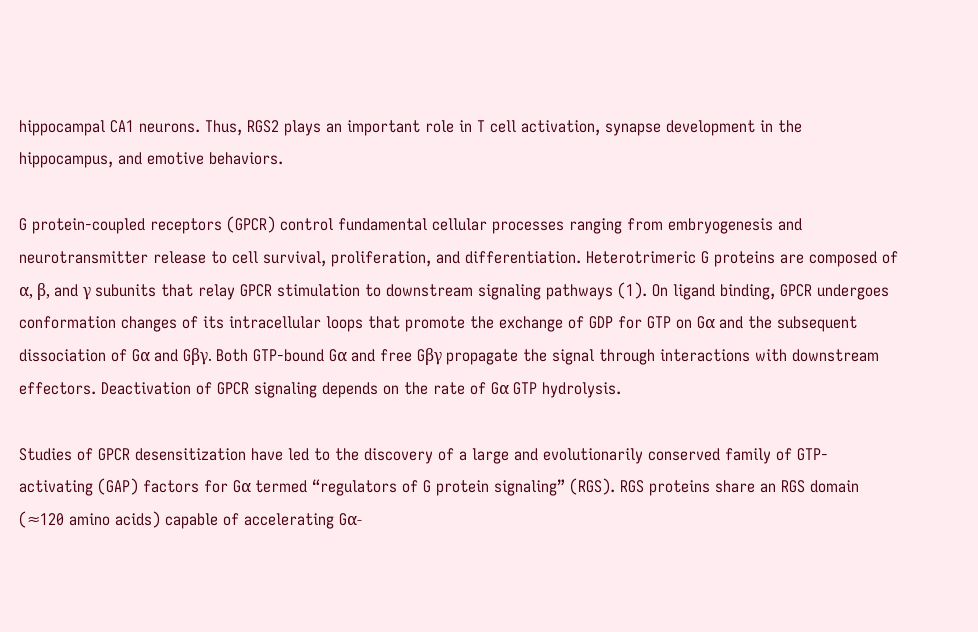hippocampal CA1 neurons. Thus, RGS2 plays an important role in T cell activation, synapse development in the hippocampus, and emotive behaviors.

G protein-coupled receptors (GPCR) control fundamental cellular processes ranging from embryogenesis and neurotransmitter release to cell survival, proliferation, and differentiation. Heterotrimeric G proteins are composed of α, β, and γ subunits that relay GPCR stimulation to downstream signaling pathways (1). On ligand binding, GPCR undergoes conformation changes of its intracellular loops that promote the exchange of GDP for GTP on Gα and the subsequent dissociation of Gα and Gβγ. Both GTP-bound Gα and free Gβγ propagate the signal through interactions with downstream effectors. Deactivation of GPCR signaling depends on the rate of Gα GTP hydrolysis.

Studies of GPCR desensitization have led to the discovery of a large and evolutionarily conserved family of GTP-activating (GAP) factors for Gα termed “regulators of G protein signaling” (RGS). RGS proteins share an RGS domain (≈120 amino acids) capable of accelerating Gα-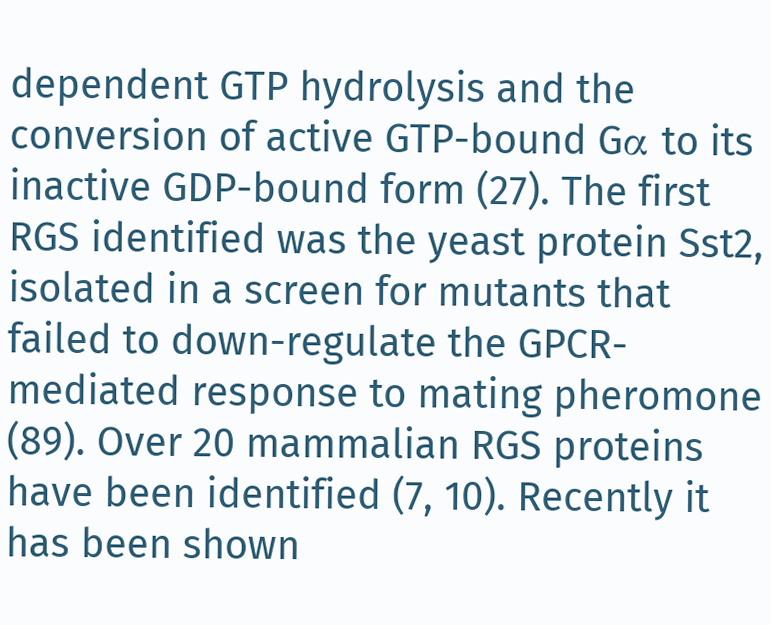dependent GTP hydrolysis and the conversion of active GTP-bound Gα to its inactive GDP-bound form (27). The first RGS identified was the yeast protein Sst2, isolated in a screen for mutants that failed to down-regulate the GPCR-mediated response to mating pheromone (89). Over 20 mammalian RGS proteins have been identified (7, 10). Recently it has been shown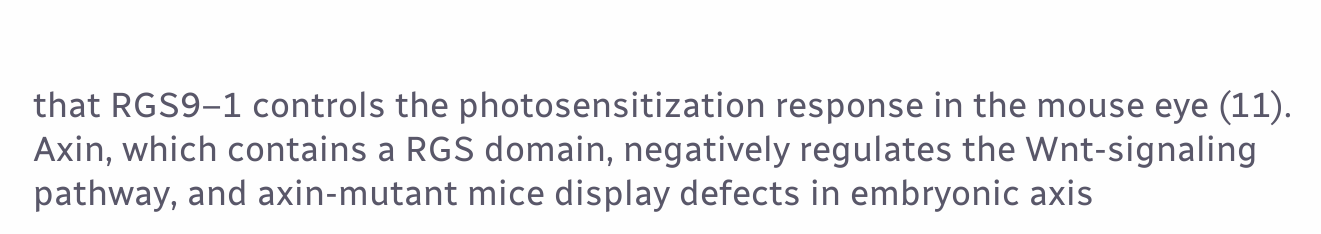that RGS9–1 controls the photosensitization response in the mouse eye (11). Axin, which contains a RGS domain, negatively regulates the Wnt-signaling pathway, and axin-mutant mice display defects in embryonic axis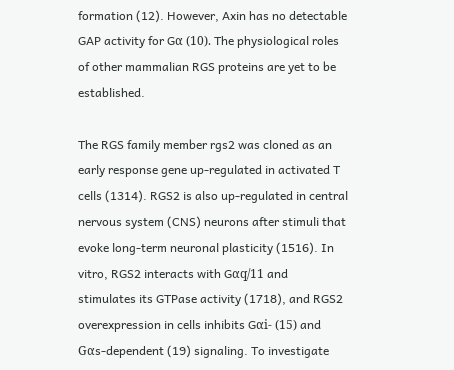formation (12). However, Axin has no detectable GAP activity for Gα (10). The physiological roles of other mammalian RGS proteins are yet to be established.

The RGS family member rgs2 was cloned as an early response gene up-regulated in activated T cells (1314). RGS2 is also up-regulated in central nervous system (CNS) neurons after stimuli that evoke long-term neuronal plasticity (1516). In vitro, RGS2 interacts with Gαq/11 and stimulates its GTPase activity (1718), and RGS2 overexpression in cells inhibits Gαi- (15) and Gαs-dependent (19) signaling. To investigate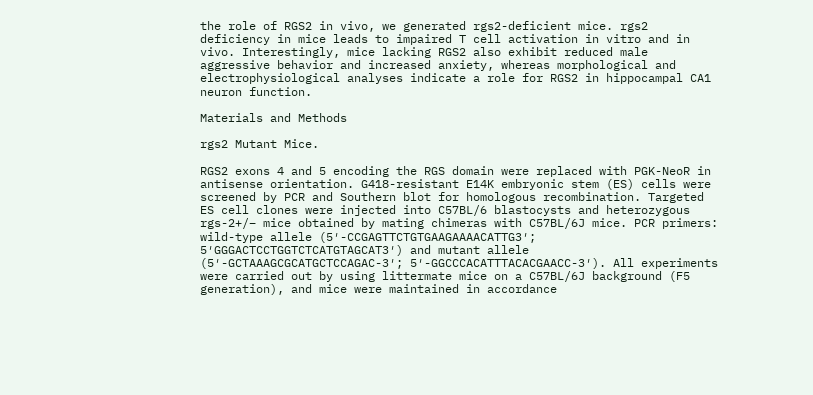the role of RGS2 in vivo, we generated rgs2-deficient mice. rgs2 deficiency in mice leads to impaired T cell activation in vitro and in vivo. Interestingly, mice lacking RGS2 also exhibit reduced male aggressive behavior and increased anxiety, whereas morphological and electrophysiological analyses indicate a role for RGS2 in hippocampal CA1 neuron function.

Materials and Methods

rgs2 Mutant Mice.

RGS2 exons 4 and 5 encoding the RGS domain were replaced with PGK-NeoR in antisense orientation. G418-resistant E14K embryonic stem (ES) cells were screened by PCR and Southern blot for homologous recombination. Targeted ES cell clones were injected into C57BL/6 blastocysts and heterozygous rgs-2+/− mice obtained by mating chimeras with C57BL/6J mice. PCR primers: wild-type allele (5′-CCGAGTTCTGTGAAGAAAACATTG3′; 5′GGGACTCCTGGTCTCATGTAGCAT3′) and mutant allele (5′-GCTAAAGCGCATGCTCCAGAC-3′; 5′-GGCCCACATTTACACGAACC-3′). All experiments were carried out by using littermate mice on a C57BL/6J background (F5 generation), and mice were maintained in accordance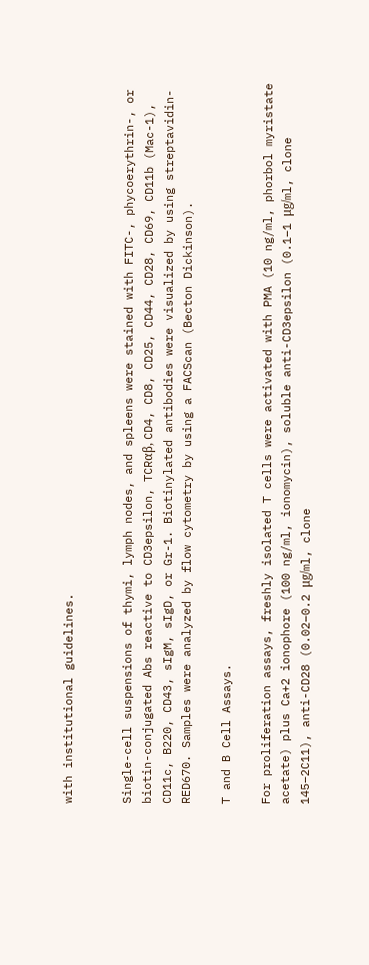with institutional guidelines.


Single-cell suspensions of thymi, lymph nodes, and spleens were stained with FITC-, phycoerythrin-, or biotin-conjugated Abs reactive to CD3epsilon, TCRαβ, CD4, CD8, CD25, CD44, CD28, CD69, CD11b (Mac-1), CD11c, B220, CD43, sIgM, sIgD, or Gr-1. Biotinylated antibodies were visualized by using streptavidin-RED670. Samples were analyzed by flow cytometry by using a FACScan (Becton Dickinson).

T and B Cell Assays.

For proliferation assays, freshly isolated T cells were activated with PMA (10 ng/ml, phorbol myristate acetate) plus Ca+2 ionophore (100 ng/ml, ionomycin), soluble anti-CD3epsilon (0.1–1 μg/ml, clone 145–2C11), anti-CD28 (0.02–0.2 μg/ml, clone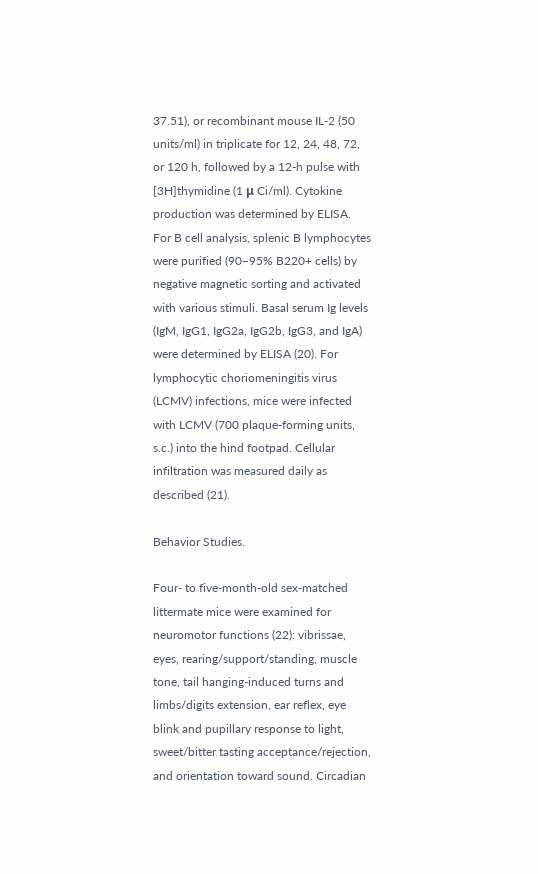37.51), or recombinant mouse IL-2 (50 units/ml) in triplicate for 12, 24, 48, 72, or 120 h, followed by a 12-h pulse with [3H]thymidine (1 μ Ci/ml). Cytokine production was determined by ELISA. For B cell analysis, splenic B lymphocytes were purified (90–95% B220+ cells) by negative magnetic sorting and activated with various stimuli. Basal serum Ig levels (IgM, IgG1, IgG2a, IgG2b, IgG3, and IgA) were determined by ELISA (20). For lymphocytic choriomeningitis virus (LCMV) infections, mice were infected with LCMV (700 plaque-forming units, s.c.) into the hind footpad. Cellular infiltration was measured daily as described (21).

Behavior Studies.

Four- to five-month-old sex-matched littermate mice were examined for neuromotor functions (22): vibrissae, eyes, rearing/support/standing, muscle tone, tail hanging-induced turns and limbs/digits extension, ear reflex, eye blink and pupillary response to light, sweet/bitter tasting acceptance/rejection, and orientation toward sound. Circadian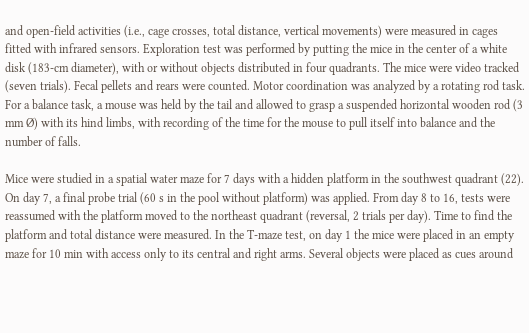and open-field activities (i.e., cage crosses, total distance, vertical movements) were measured in cages fitted with infrared sensors. Exploration test was performed by putting the mice in the center of a white disk (183-cm diameter), with or without objects distributed in four quadrants. The mice were video tracked (seven trials). Fecal pellets and rears were counted. Motor coordination was analyzed by a rotating rod task. For a balance task, a mouse was held by the tail and allowed to grasp a suspended horizontal wooden rod (3 mm Ø) with its hind limbs, with recording of the time for the mouse to pull itself into balance and the number of falls.

Mice were studied in a spatial water maze for 7 days with a hidden platform in the southwest quadrant (22). On day 7, a final probe trial (60 s in the pool without platform) was applied. From day 8 to 16, tests were reassumed with the platform moved to the northeast quadrant (reversal, 2 trials per day). Time to find the platform and total distance were measured. In the T-maze test, on day 1 the mice were placed in an empty maze for 10 min with access only to its central and right arms. Several objects were placed as cues around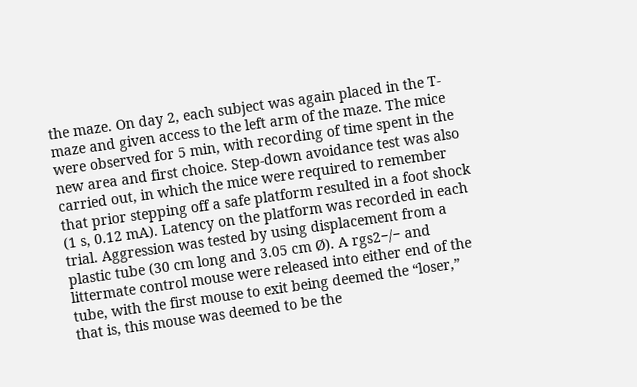the maze. On day 2, each subject was again placed in the T-maze and given access to the left arm of the maze. The mice were observed for 5 min, with recording of time spent in the new area and first choice. Step-down avoidance test was also carried out, in which the mice were required to remember that prior stepping off a safe platform resulted in a foot shock (1 s, 0.12 mA). Latency on the platform was recorded in each trial. Aggression was tested by using displacement from a plastic tube (30 cm long and 3.05 cm Ø). A rgs2−/− and littermate control mouse were released into either end of the tube, with the first mouse to exit being deemed the “loser,” that is, this mouse was deemed to be the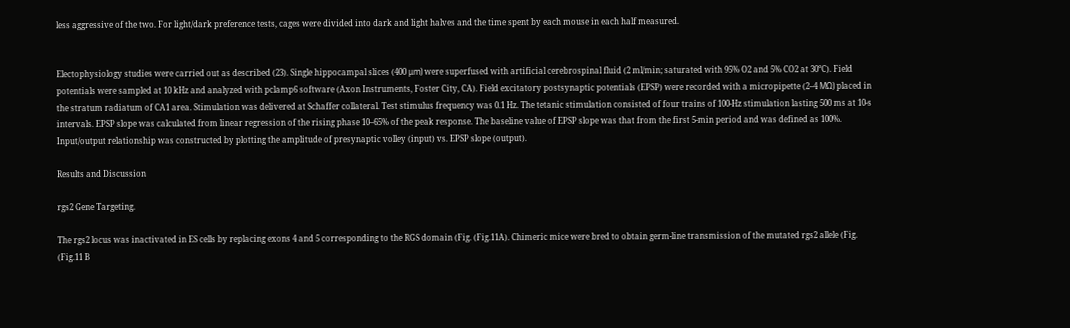less aggressive of the two. For light/dark preference tests, cages were divided into dark and light halves and the time spent by each mouse in each half measured.


Electophysiology studies were carried out as described (23). Single hippocampal slices (400 μm) were superfused with artificial cerebrospinal fluid (2 ml/min; saturated with 95% O2 and 5% CO2 at 30°C). Field potentials were sampled at 10 kHz and analyzed with pclamp6 software (Axon Instruments, Foster City, CA). Field excitatory postsynaptic potentials (EPSP) were recorded with a micropipette (2–4 MΩ) placed in the stratum radiatum of CA1 area. Stimulation was delivered at Schaffer collateral. Test stimulus frequency was 0.1 Hz. The tetanic stimulation consisted of four trains of 100-Hz stimulation lasting 500 ms at 10-s intervals. EPSP slope was calculated from linear regression of the rising phase 10–65% of the peak response. The baseline value of EPSP slope was that from the first 5-min period and was defined as 100%. Input/output relationship was constructed by plotting the amplitude of presynaptic volley (input) vs. EPSP slope (output).

Results and Discussion

rgs2 Gene Targeting.

The rgs2 locus was inactivated in ES cells by replacing exons 4 and 5 corresponding to the RGS domain (Fig. (Fig.11A). Chimeric mice were bred to obtain germ-line transmission of the mutated rgs2 allele (Fig. (Fig.11 B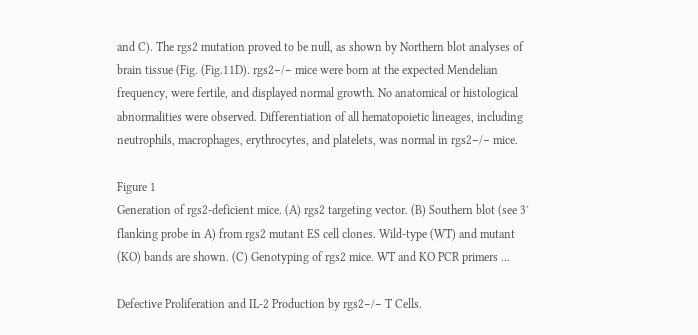and C). The rgs2 mutation proved to be null, as shown by Northern blot analyses of brain tissue (Fig. (Fig.11D). rgs2−/− mice were born at the expected Mendelian frequency, were fertile, and displayed normal growth. No anatomical or histological abnormalities were observed. Differentiation of all hematopoietic lineages, including neutrophils, macrophages, erythrocytes, and platelets, was normal in rgs2−/− mice.

Figure 1
Generation of rgs2-deficient mice. (A) rgs2 targeting vector. (B) Southern blot (see 3′ flanking probe in A) from rgs2 mutant ES cell clones. Wild-type (WT) and mutant (KO) bands are shown. (C) Genotyping of rgs2 mice. WT and KO PCR primers ...

Defective Proliferation and IL-2 Production by rgs2−/− T Cells.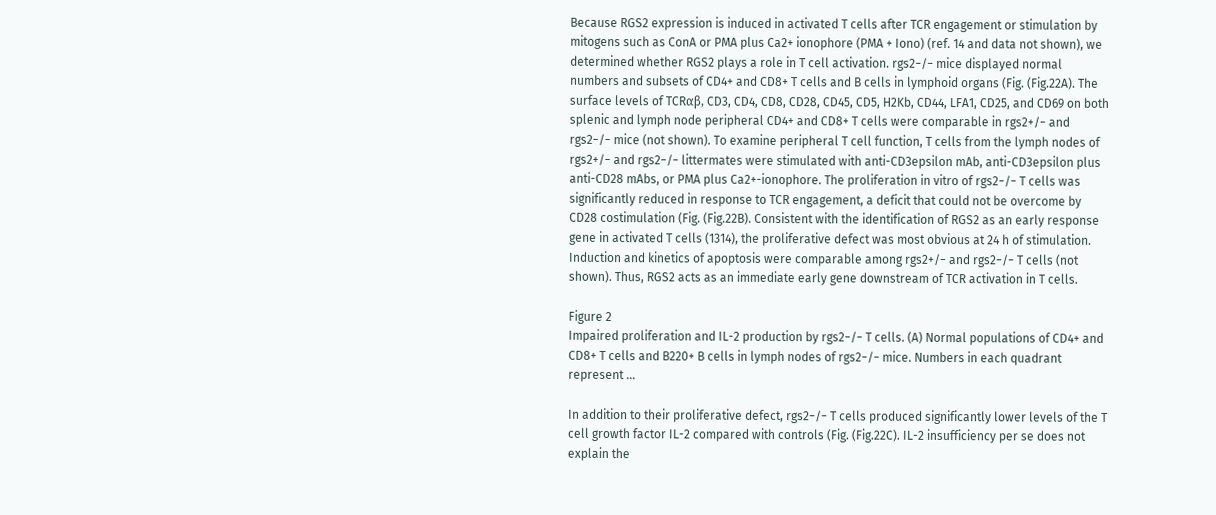Because RGS2 expression is induced in activated T cells after TCR engagement or stimulation by mitogens such as ConA or PMA plus Ca2+ ionophore (PMA + Iono) (ref. 14 and data not shown), we determined whether RGS2 plays a role in T cell activation. rgs2−/− mice displayed normal numbers and subsets of CD4+ and CD8+ T cells and B cells in lymphoid organs (Fig. (Fig.22A). The surface levels of TCRαβ, CD3, CD4, CD8, CD28, CD45, CD5, H2Kb, CD44, LFA1, CD25, and CD69 on both splenic and lymph node peripheral CD4+ and CD8+ T cells were comparable in rgs2+/− and rgs2−/− mice (not shown). To examine peripheral T cell function, T cells from the lymph nodes of rgs2+/− and rgs2−/− littermates were stimulated with anti-CD3epsilon mAb, anti-CD3epsilon plus anti-CD28 mAbs, or PMA plus Ca2+-ionophore. The proliferation in vitro of rgs2−/− T cells was significantly reduced in response to TCR engagement, a deficit that could not be overcome by CD28 costimulation (Fig. (Fig.22B). Consistent with the identification of RGS2 as an early response gene in activated T cells (1314), the proliferative defect was most obvious at 24 h of stimulation. Induction and kinetics of apoptosis were comparable among rgs2+/− and rgs2−/− T cells (not shown). Thus, RGS2 acts as an immediate early gene downstream of TCR activation in T cells.

Figure 2
Impaired proliferation and IL-2 production by rgs2−/− T cells. (A) Normal populations of CD4+ and CD8+ T cells and B220+ B cells in lymph nodes of rgs2−/− mice. Numbers in each quadrant represent ...

In addition to their proliferative defect, rgs2−/− T cells produced significantly lower levels of the T cell growth factor IL-2 compared with controls (Fig. (Fig.22C). IL-2 insufficiency per se does not explain the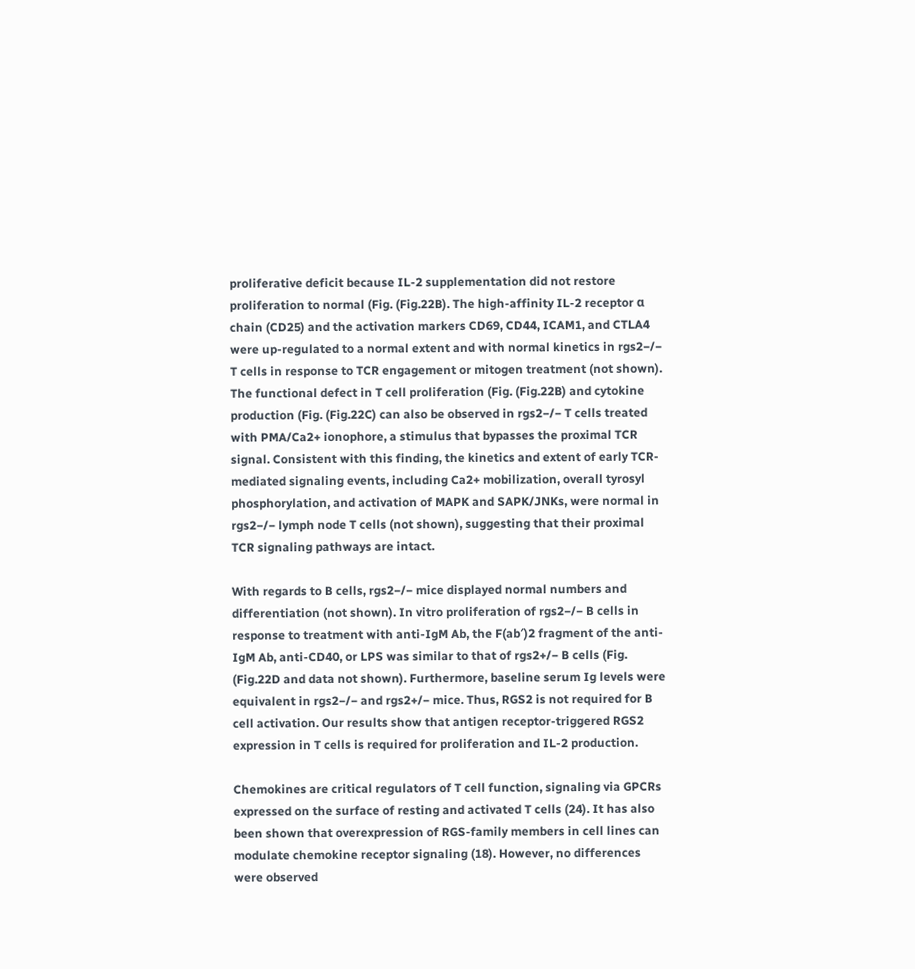proliferative deficit because IL-2 supplementation did not restore proliferation to normal (Fig. (Fig.22B). The high-affinity IL-2 receptor α chain (CD25) and the activation markers CD69, CD44, ICAM1, and CTLA4 were up-regulated to a normal extent and with normal kinetics in rgs2−/− T cells in response to TCR engagement or mitogen treatment (not shown). The functional defect in T cell proliferation (Fig. (Fig.22B) and cytokine production (Fig. (Fig.22C) can also be observed in rgs2−/− T cells treated with PMA/Ca2+ ionophore, a stimulus that bypasses the proximal TCR signal. Consistent with this finding, the kinetics and extent of early TCR-mediated signaling events, including Ca2+ mobilization, overall tyrosyl phosphorylation, and activation of MAPK and SAPK/JNKs, were normal in rgs2−/− lymph node T cells (not shown), suggesting that their proximal TCR signaling pathways are intact.

With regards to B cells, rgs2−/− mice displayed normal numbers and differentiation (not shown). In vitro proliferation of rgs2−/− B cells in response to treatment with anti-IgM Ab, the F(ab′)2 fragment of the anti-IgM Ab, anti-CD40, or LPS was similar to that of rgs2+/− B cells (Fig. (Fig.22D and data not shown). Furthermore, baseline serum Ig levels were equivalent in rgs2−/− and rgs2+/− mice. Thus, RGS2 is not required for B cell activation. Our results show that antigen receptor-triggered RGS2 expression in T cells is required for proliferation and IL-2 production.

Chemokines are critical regulators of T cell function, signaling via GPCRs expressed on the surface of resting and activated T cells (24). It has also been shown that overexpression of RGS-family members in cell lines can modulate chemokine receptor signaling (18). However, no differences were observed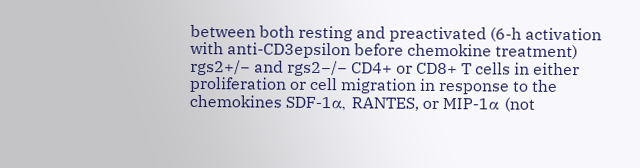between both resting and preactivated (6-h activation with anti-CD3epsilon before chemokine treatment) rgs2+/− and rgs2−/− CD4+ or CD8+ T cells in either proliferation or cell migration in response to the chemokines SDF-1α, RANTES, or MIP-1α (not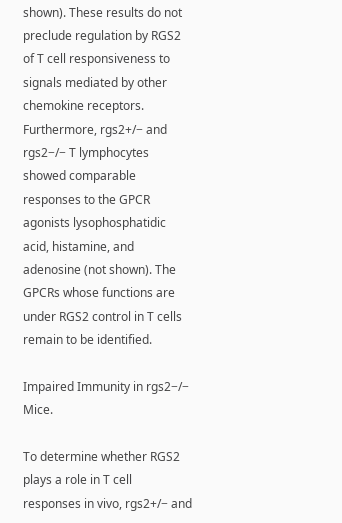shown). These results do not preclude regulation by RGS2 of T cell responsiveness to signals mediated by other chemokine receptors. Furthermore, rgs2+/− and rgs2−/− T lymphocytes showed comparable responses to the GPCR agonists lysophosphatidic acid, histamine, and adenosine (not shown). The GPCRs whose functions are under RGS2 control in T cells remain to be identified.

Impaired Immunity in rgs2−/− Mice.

To determine whether RGS2 plays a role in T cell responses in vivo, rgs2+/− and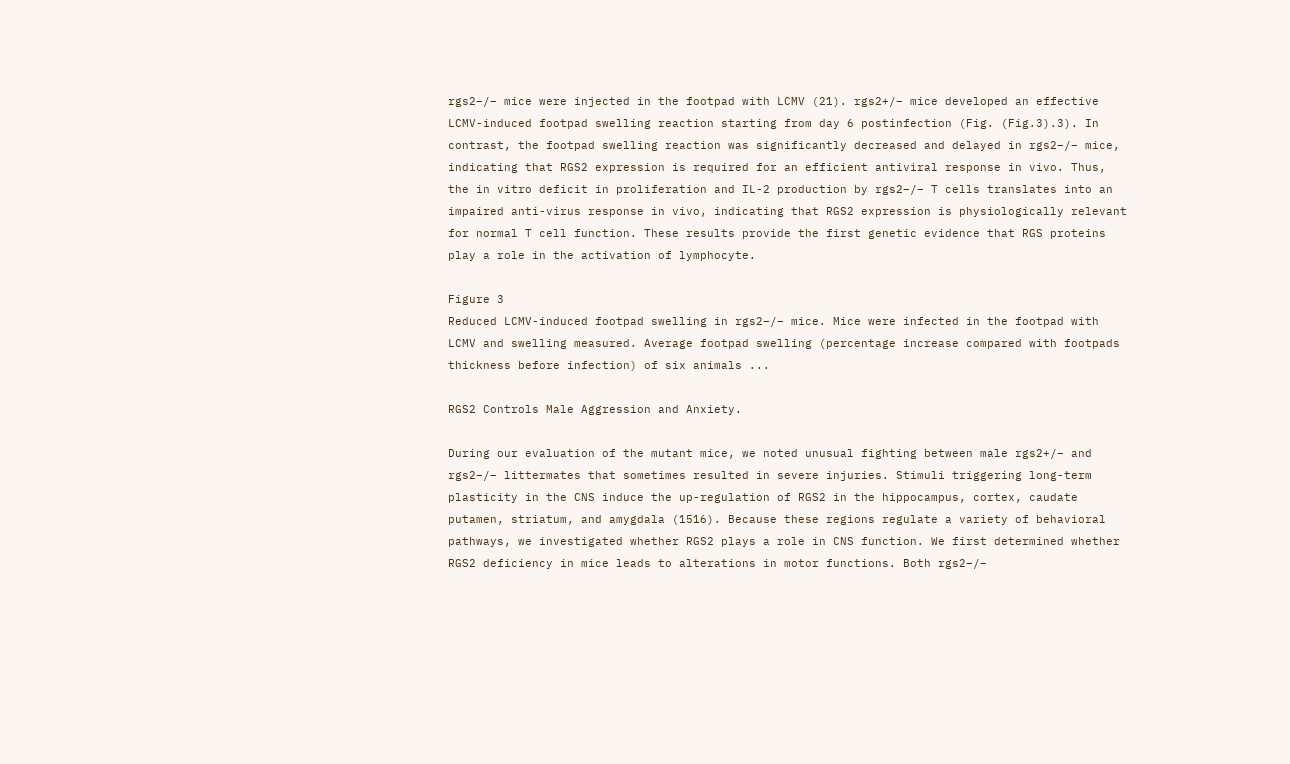rgs2−/− mice were injected in the footpad with LCMV (21). rgs2+/− mice developed an effective LCMV-induced footpad swelling reaction starting from day 6 postinfection (Fig. (Fig.3).3). In contrast, the footpad swelling reaction was significantly decreased and delayed in rgs2−/− mice, indicating that RGS2 expression is required for an efficient antiviral response in vivo. Thus, the in vitro deficit in proliferation and IL-2 production by rgs2−/− T cells translates into an impaired anti-virus response in vivo, indicating that RGS2 expression is physiologically relevant for normal T cell function. These results provide the first genetic evidence that RGS proteins play a role in the activation of lymphocyte.

Figure 3
Reduced LCMV-induced footpad swelling in rgs2−/− mice. Mice were infected in the footpad with LCMV and swelling measured. Average footpad swelling (percentage increase compared with footpads thickness before infection) of six animals ...

RGS2 Controls Male Aggression and Anxiety.

During our evaluation of the mutant mice, we noted unusual fighting between male rgs2+/− and rgs2−/− littermates that sometimes resulted in severe injuries. Stimuli triggering long-term plasticity in the CNS induce the up-regulation of RGS2 in the hippocampus, cortex, caudate putamen, striatum, and amygdala (1516). Because these regions regulate a variety of behavioral pathways, we investigated whether RGS2 plays a role in CNS function. We first determined whether RGS2 deficiency in mice leads to alterations in motor functions. Both rgs2−/−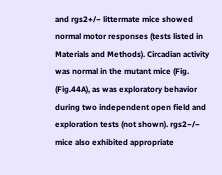and rgs2+/− littermate mice showed normal motor responses (tests listed in Materials and Methods). Circadian activity was normal in the mutant mice (Fig. (Fig.44A), as was exploratory behavior during two independent open field and exploration tests (not shown). rgs2−/− mice also exhibited appropriate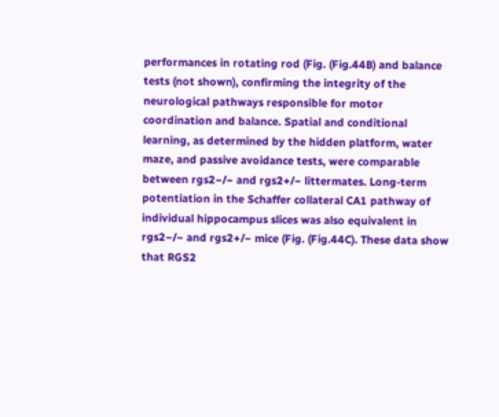performances in rotating rod (Fig. (Fig.44B) and balance tests (not shown), confirming the integrity of the neurological pathways responsible for motor coordination and balance. Spatial and conditional learning, as determined by the hidden platform, water maze, and passive avoidance tests, were comparable between rgs2−/− and rgs2+/− littermates. Long-term potentiation in the Schaffer collateral CA1 pathway of individual hippocampus slices was also equivalent in rgs2−/− and rgs2+/− mice (Fig. (Fig.44C). These data show that RGS2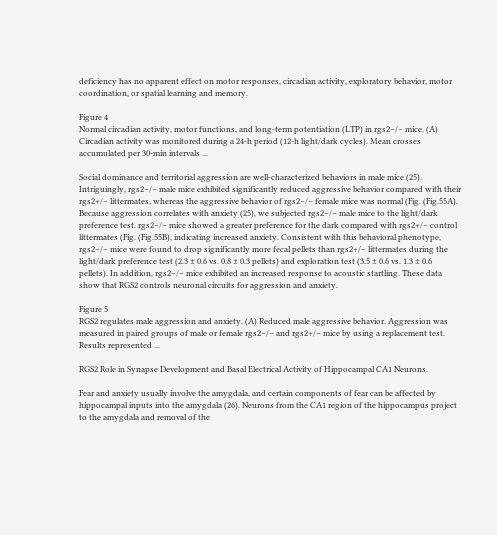deficiency has no apparent effect on motor responses, circadian activity, exploratory behavior, motor coordination, or spatial learning and memory.

Figure 4
Normal circadian activity, motor functions, and long-term potentiation (LTP) in rgs2−/− mice. (A) Circadian activity was monitored during a 24-h period (12-h light/dark cycles). Mean crosses accumulated per 30-min intervals ...

Social dominance and territorial aggression are well-characterized behaviors in male mice (25). Intriguingly, rgs2−/− male mice exhibited significantly reduced aggressive behavior compared with their rgs2+/− littermates, whereas the aggressive behavior of rgs2−/− female mice was normal (Fig. (Fig.55A). Because aggression correlates with anxiety (25), we subjected rgs2−/− male mice to the light/dark preference test. rgs2−/− mice showed a greater preference for the dark compared with rgs2+/− control littermates (Fig. (Fig.55B), indicating increased anxiety. Consistent with this behavioral phenotype, rgs2−/− mice were found to drop significantly more fecal pellets than rgs2+/− littermates during the light/dark preference test (2.3 ± 0.6 vs. 0.8 ± 0.3 pellets) and exploration test (3.5 ± 0.6 vs. 1.3 ± 0.6 pellets). In addition, rgs2−/− mice exhibited an increased response to acoustic startling. These data show that RGS2 controls neuronal circuits for aggression and anxiety.

Figure 5
RGS2 regulates male aggression and anxiety. (A) Reduced male aggressive behavior. Aggression was measured in paired groups of male or female rgs2−/− and rgs2+/− mice by using a replacement test. Results represented ...

RGS2 Role in Synapse Development and Basal Electrical Activity of Hippocampal CA1 Neurons.

Fear and anxiety usually involve the amygdala, and certain components of fear can be affected by hippocampal inputs into the amygdala (26). Neurons from the CA1 region of the hippocampus project to the amygdala and removal of the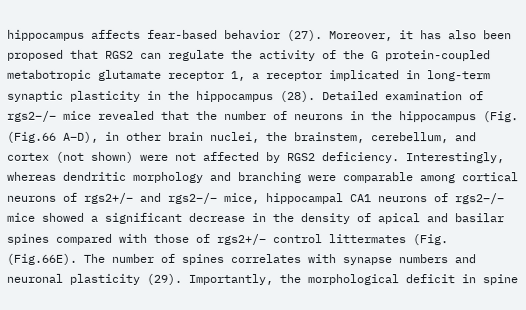hippocampus affects fear-based behavior (27). Moreover, it has also been proposed that RGS2 can regulate the activity of the G protein-coupled metabotropic glutamate receptor 1, a receptor implicated in long-term synaptic plasticity in the hippocampus (28). Detailed examination of rgs2−/− mice revealed that the number of neurons in the hippocampus (Fig. (Fig.66 A–D), in other brain nuclei, the brainstem, cerebellum, and cortex (not shown) were not affected by RGS2 deficiency. Interestingly, whereas dendritic morphology and branching were comparable among cortical neurons of rgs2+/− and rgs2−/− mice, hippocampal CA1 neurons of rgs2−/− mice showed a significant decrease in the density of apical and basilar spines compared with those of rgs2+/− control littermates (Fig. (Fig.66E). The number of spines correlates with synapse numbers and neuronal plasticity (29). Importantly, the morphological deficit in spine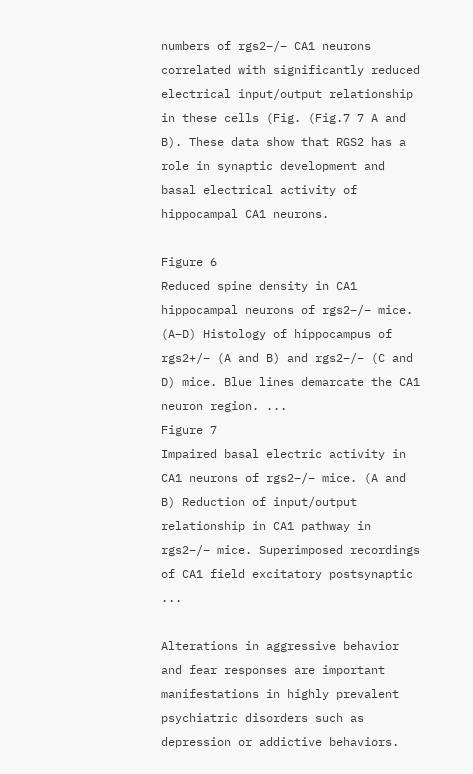numbers of rgs2−/− CA1 neurons correlated with significantly reduced electrical input/output relationship in these cells (Fig. (Fig.7 7 A and B). These data show that RGS2 has a role in synaptic development and basal electrical activity of hippocampal CA1 neurons.

Figure 6
Reduced spine density in CA1 hippocampal neurons of rgs2−/− mice. (A–D) Histology of hippocampus of rgs2+/− (A and B) and rgs2−/− (C and D) mice. Blue lines demarcate the CA1 neuron region. ...
Figure 7
Impaired basal electric activity in CA1 neurons of rgs2−/− mice. (A and B) Reduction of input/output relationship in CA1 pathway in rgs2−/− mice. Superimposed recordings of CA1 field excitatory postsynaptic ...

Alterations in aggressive behavior and fear responses are important manifestations in highly prevalent psychiatric disorders such as depression or addictive behaviors.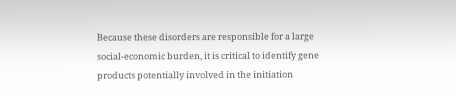Because these disorders are responsible for a large social-economic burden, it is critical to identify gene products potentially involved in the initiation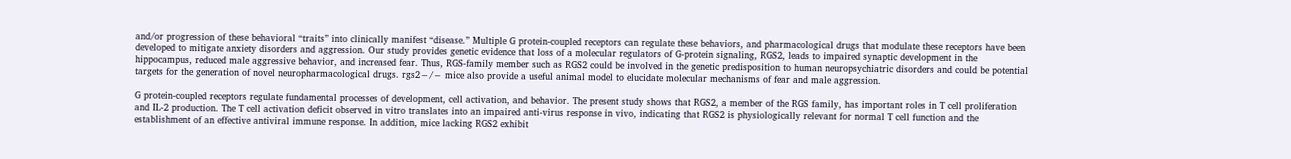and/or progression of these behavioral “traits” into clinically manifest “disease.” Multiple G protein-coupled receptors can regulate these behaviors, and pharmacological drugs that modulate these receptors have been developed to mitigate anxiety disorders and aggression. Our study provides genetic evidence that loss of a molecular regulators of G-protein signaling, RGS2, leads to impaired synaptic development in the hippocampus, reduced male aggressive behavior, and increased fear. Thus, RGS-family member such as RGS2 could be involved in the genetic predisposition to human neuropsychiatric disorders and could be potential targets for the generation of novel neuropharmacological drugs. rgs2−/− mice also provide a useful animal model to elucidate molecular mechanisms of fear and male aggression.

G protein-coupled receptors regulate fundamental processes of development, cell activation, and behavior. The present study shows that RGS2, a member of the RGS family, has important roles in T cell proliferation and IL-2 production. The T cell activation deficit observed in vitro translates into an impaired anti-virus response in vivo, indicating that RGS2 is physiologically relevant for normal T cell function and the establishment of an effective antiviral immune response. In addition, mice lacking RGS2 exhibit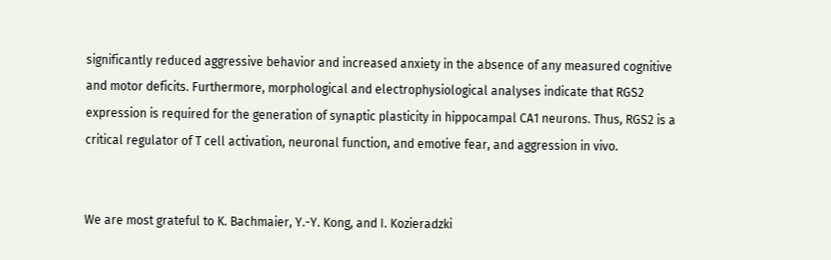significantly reduced aggressive behavior and increased anxiety in the absence of any measured cognitive and motor deficits. Furthermore, morphological and electrophysiological analyses indicate that RGS2 expression is required for the generation of synaptic plasticity in hippocampal CA1 neurons. Thus, RGS2 is a critical regulator of T cell activation, neuronal function, and emotive fear, and aggression in vivo.


We are most grateful to K. Bachmaier, Y.-Y. Kong, and I. Kozieradzki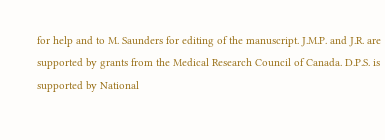for help and to M. Saunders for editing of the manuscript. J.M.P. and J.R. are supported by grants from the Medical Research Council of Canada. D.P.S. is supported by National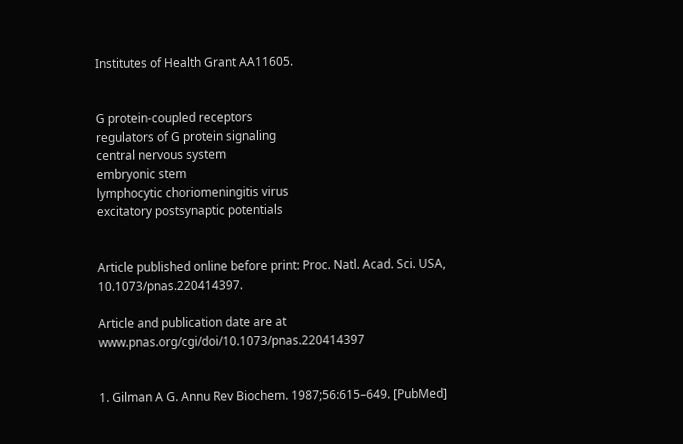Institutes of Health Grant AA11605.


G protein-coupled receptors
regulators of G protein signaling
central nervous system
embryonic stem
lymphocytic choriomeningitis virus
excitatory postsynaptic potentials


Article published online before print: Proc. Natl. Acad. Sci. USA, 10.1073/pnas.220414397.

Article and publication date are at www.pnas.org/cgi/doi/10.1073/pnas.220414397


1. Gilman A G. Annu Rev Biochem. 1987;56:615–649. [PubMed]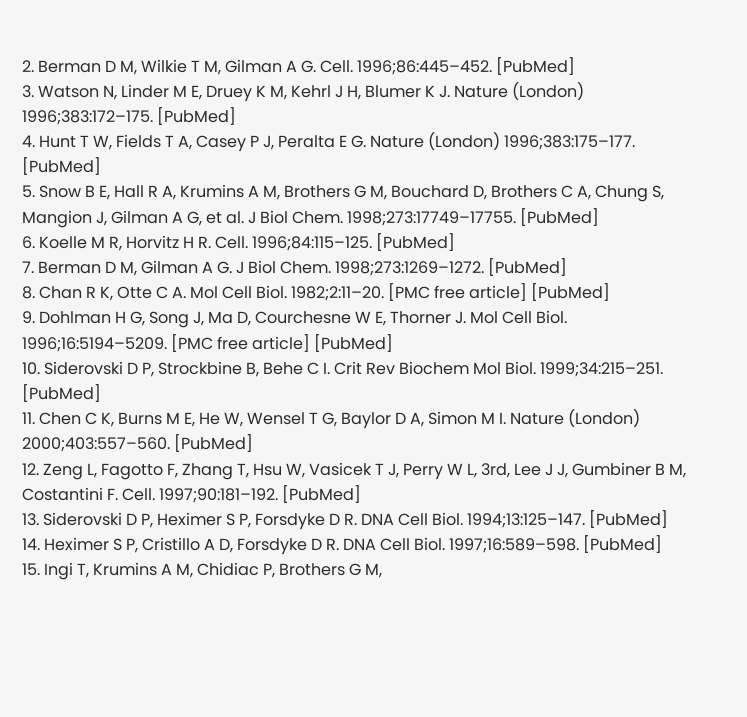2. Berman D M, Wilkie T M, Gilman A G. Cell. 1996;86:445–452. [PubMed]
3. Watson N, Linder M E, Druey K M, Kehrl J H, Blumer K J. Nature (London) 1996;383:172–175. [PubMed]
4. Hunt T W, Fields T A, Casey P J, Peralta E G. Nature (London) 1996;383:175–177. [PubMed]
5. Snow B E, Hall R A, Krumins A M, Brothers G M, Bouchard D, Brothers C A, Chung S, Mangion J, Gilman A G, et al. J Biol Chem. 1998;273:17749–17755. [PubMed]
6. Koelle M R, Horvitz H R. Cell. 1996;84:115–125. [PubMed]
7. Berman D M, Gilman A G. J Biol Chem. 1998;273:1269–1272. [PubMed]
8. Chan R K, Otte C A. Mol Cell Biol. 1982;2:11–20. [PMC free article] [PubMed]
9. Dohlman H G, Song J, Ma D, Courchesne W E, Thorner J. Mol Cell Biol. 1996;16:5194–5209. [PMC free article] [PubMed]
10. Siderovski D P, Strockbine B, Behe C I. Crit Rev Biochem Mol Biol. 1999;34:215–251. [PubMed]
11. Chen C K, Burns M E, He W, Wensel T G, Baylor D A, Simon M I. Nature (London) 2000;403:557–560. [PubMed]
12. Zeng L, Fagotto F, Zhang T, Hsu W, Vasicek T J, Perry W L, 3rd, Lee J J, Gumbiner B M, Costantini F. Cell. 1997;90:181–192. [PubMed]
13. Siderovski D P, Heximer S P, Forsdyke D R. DNA Cell Biol. 1994;13:125–147. [PubMed]
14. Heximer S P, Cristillo A D, Forsdyke D R. DNA Cell Biol. 1997;16:589–598. [PubMed]
15. Ingi T, Krumins A M, Chidiac P, Brothers G M,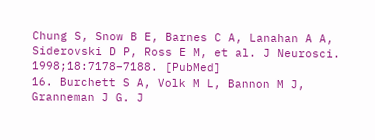Chung S, Snow B E, Barnes C A, Lanahan A A, Siderovski D P, Ross E M, et al. J Neurosci. 1998;18:7178–7188. [PubMed]
16. Burchett S A, Volk M L, Bannon M J, Granneman J G. J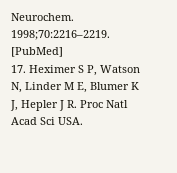Neurochem. 1998;70:2216–2219. [PubMed]
17. Heximer S P, Watson N, Linder M E, Blumer K J, Hepler J R. Proc Natl Acad Sci USA.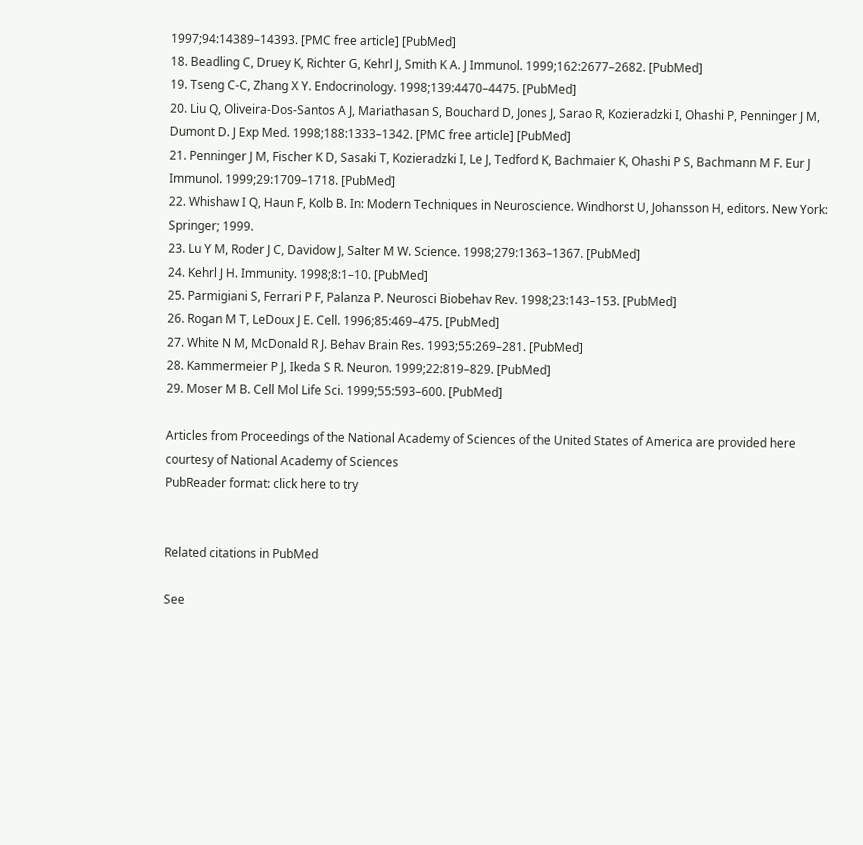1997;94:14389–14393. [PMC free article] [PubMed]
18. Beadling C, Druey K, Richter G, Kehrl J, Smith K A. J Immunol. 1999;162:2677–2682. [PubMed]
19. Tseng C-C, Zhang X Y. Endocrinology. 1998;139:4470–4475. [PubMed]
20. Liu Q, Oliveira-Dos-Santos A J, Mariathasan S, Bouchard D, Jones J, Sarao R, Kozieradzki I, Ohashi P, Penninger J M, Dumont D. J Exp Med. 1998;188:1333–1342. [PMC free article] [PubMed]
21. Penninger J M, Fischer K D, Sasaki T, Kozieradzki I, Le J, Tedford K, Bachmaier K, Ohashi P S, Bachmann M F. Eur J Immunol. 1999;29:1709–1718. [PubMed]
22. Whishaw I Q, Haun F, Kolb B. In: Modern Techniques in Neuroscience. Windhorst U, Johansson H, editors. New York: Springer; 1999.
23. Lu Y M, Roder J C, Davidow J, Salter M W. Science. 1998;279:1363–1367. [PubMed]
24. Kehrl J H. Immunity. 1998;8:1–10. [PubMed]
25. Parmigiani S, Ferrari P F, Palanza P. Neurosci Biobehav Rev. 1998;23:143–153. [PubMed]
26. Rogan M T, LeDoux J E. Cell. 1996;85:469–475. [PubMed]
27. White N M, McDonald R J. Behav Brain Res. 1993;55:269–281. [PubMed]
28. Kammermeier P J, Ikeda S R. Neuron. 1999;22:819–829. [PubMed]
29. Moser M B. Cell Mol Life Sci. 1999;55:593–600. [PubMed]

Articles from Proceedings of the National Academy of Sciences of the United States of America are provided here courtesy of National Academy of Sciences
PubReader format: click here to try


Related citations in PubMed

See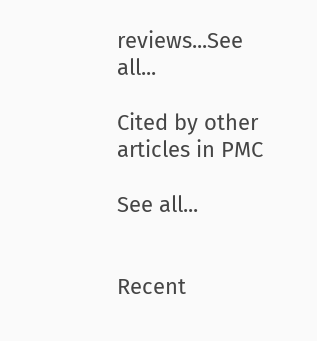reviews...See all...

Cited by other articles in PMC

See all...


Recent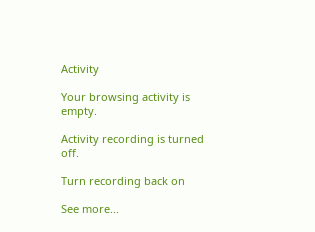Activity

Your browsing activity is empty.

Activity recording is turned off.

Turn recording back on

See more...